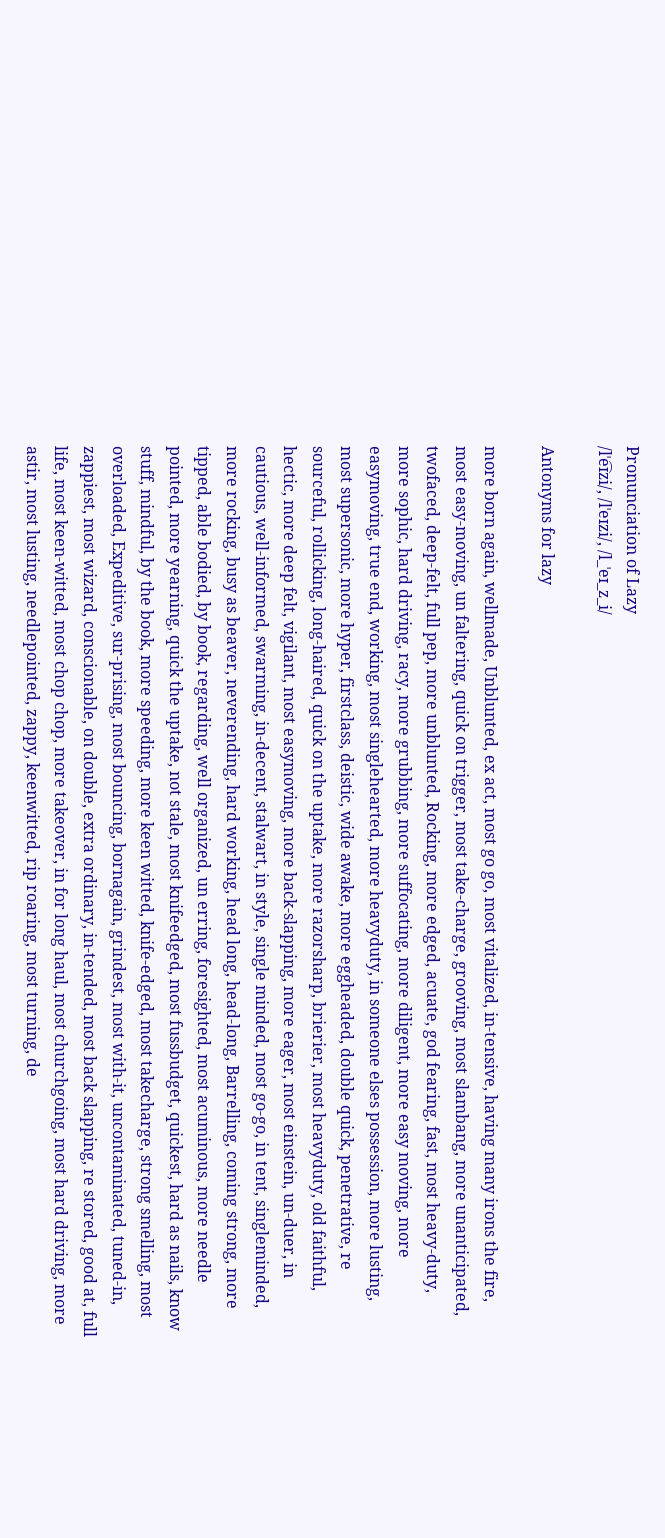Pronunciation of Lazy
/lˈe͡ɪzi/, /lˈeɪzi/, /l_ˈeɪ_z_i/

Antonyms for lazy

more born again, wellmade, Unblunted, ex act, most go go, most vitalized, in-tensive, having many irons the fire, most easy-moving, un faltering, quick on trigger, most take-charge, grooving, most slambang, more unanticipated, twofaced, deep-felt, full pep, more unblunted, Rocking, more edged, acuate, god fearing, fast, most heavy-duty, more sophic, hard driving, racy, more grubbing, more suffocating, more diligent, more easy moving, more easymoving, true end, working, most singlehearted, more heavyduty, in someone elses possession, more lusting, most supersonic, more hyper, firstclass, deistic, wide awake, more eggheaded, double quick, penetrative, re sourceful, rollicking, long-haired, quick on the uptake, more razorsharp, brierier, most heavyduty, old faithful, hectic, more deep felt, vigilant, most easymoving, more back-slapping, more eager, most einstein, un-duer, in cautious, well-informed, swarming, in-decent, stalwart, in style, single minded, most go-go, in tent, singleminded, more rocking, busy as beaver, neverending, hard working, head long, head-long, Barrelling, coming strong, more tipped, able bodied, by book, regarding, well organized, un erring, foresighted, most acuminous, more needle pointed, more yearning, quick the uptake, not stale, most knifeedged, most fussbudget, quickest, hard as nails, know stuff, mindful, by the book, more speeding, more keen witted, knife-edged, most takecharge, strong smelling, most overloaded, Expeditive, sur-prising, most bouncing, bornagain, grindest, most with-it, uncontaminated, tuned-in, zappiest, most wizard, conscionable, on double, extra ordinary, in-tended, most back slapping, re stored, good at, full life, most keen-witted, most chop chop, more takeover, in for long haul, most churchgoing, most hard driving, more astir, most lusting, needlepointed, zappy, keenwitted, rip roaring, most turning, de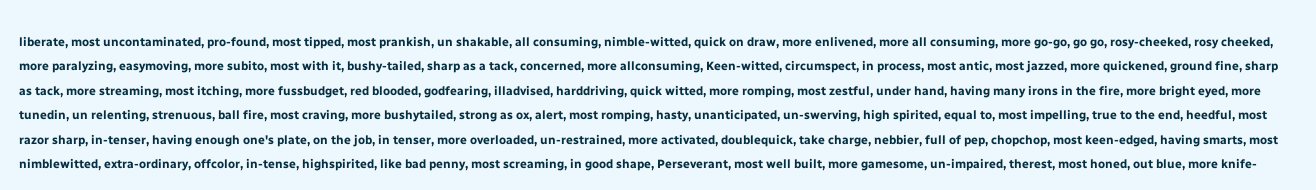liberate, most uncontaminated, pro-found, most tipped, most prankish, un shakable, all consuming, nimble-witted, quick on draw, more enlivened, more all consuming, more go-go, go go, rosy-cheeked, rosy cheeked, more paralyzing, easymoving, more subito, most with it, bushy-tailed, sharp as a tack, concerned, more allconsuming, Keen-witted, circumspect, in process, most antic, most jazzed, more quickened, ground fine, sharp as tack, more streaming, most itching, more fussbudget, red blooded, godfearing, illadvised, harddriving, quick witted, more romping, most zestful, under hand, having many irons in the fire, more bright eyed, more tunedin, un relenting, strenuous, ball fire, most craving, more bushytailed, strong as ox, alert, most romping, hasty, unanticipated, un-swerving, high spirited, equal to, most impelling, true to the end, heedful, most razor sharp, in-tenser, having enough one's plate, on the job, in tenser, more overloaded, un-restrained, more activated, doublequick, take charge, nebbier, full of pep, chopchop, most keen-edged, having smarts, most nimblewitted, extra-ordinary, offcolor, in-tense, highspirited, like bad penny, most screaming, in good shape, Perseverant, most well built, more gamesome, un-impaired, therest, most honed, out blue, more knife-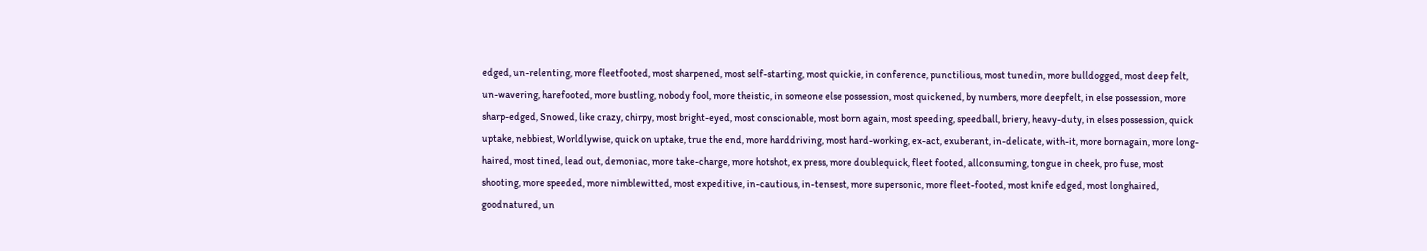edged, un-relenting, more fleetfooted, most sharpened, most self-starting, most quickie, in conference, punctilious, most tunedin, more bulldogged, most deep felt, un-wavering, harefooted, more bustling, nobody fool, more theistic, in someone else possession, most quickened, by numbers, more deepfelt, in else possession, more sharp-edged, Snowed, like crazy, chirpy, most bright-eyed, most conscionable, most born again, most speeding, speedball, briery, heavy-duty, in elses possession, quick uptake, nebbiest, Worldlywise, quick on uptake, true the end, more harddriving, most hard-working, ex-act, exuberant, in-delicate, with-it, more bornagain, more long-haired, most tined, lead out, demoniac, more take-charge, more hotshot, ex press, more doublequick, fleet footed, allconsuming, tongue in cheek, pro fuse, most shooting, more speeded, more nimblewitted, most expeditive, in-cautious, in-tensest, more supersonic, more fleet-footed, most knife edged, most longhaired, goodnatured, un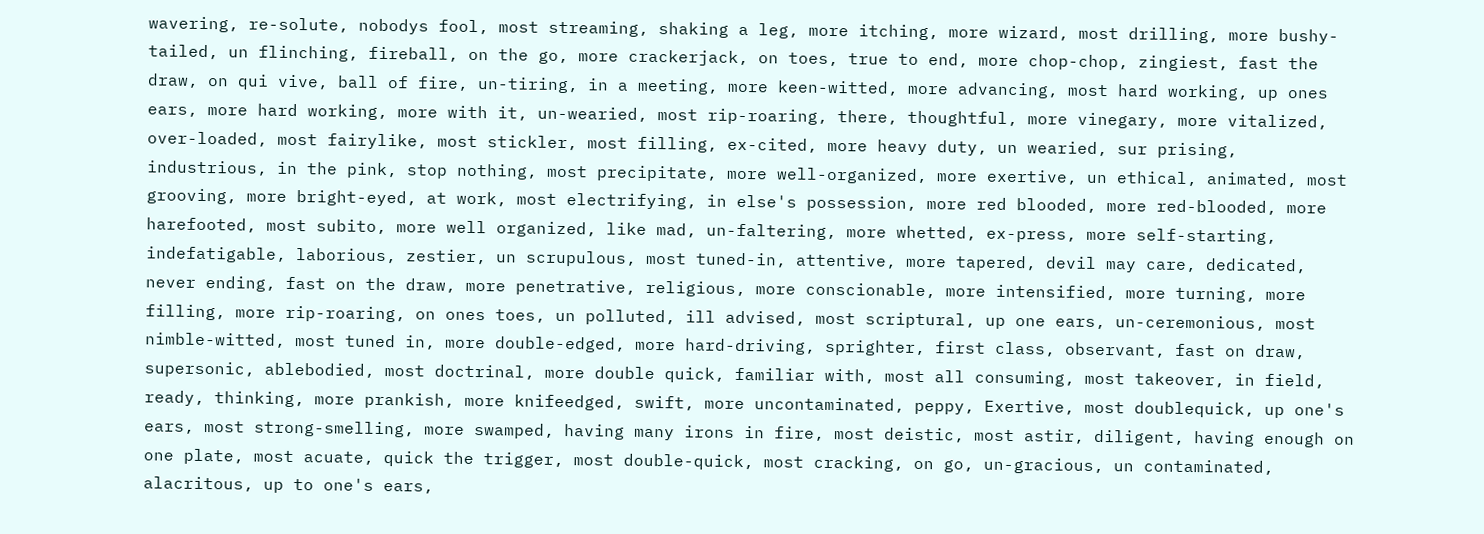wavering, re-solute, nobodys fool, most streaming, shaking a leg, more itching, more wizard, most drilling, more bushy-tailed, un flinching, fireball, on the go, more crackerjack, on toes, true to end, more chop-chop, zingiest, fast the draw, on qui vive, ball of fire, un-tiring, in a meeting, more keen-witted, more advancing, most hard working, up ones ears, more hard working, more with it, un-wearied, most rip-roaring, there, thoughtful, more vinegary, more vitalized, over-loaded, most fairylike, most stickler, most filling, ex-cited, more heavy duty, un wearied, sur prising, industrious, in the pink, stop nothing, most precipitate, more well-organized, more exertive, un ethical, animated, most grooving, more bright-eyed, at work, most electrifying, in else's possession, more red blooded, more red-blooded, more harefooted, most subito, more well organized, like mad, un-faltering, more whetted, ex-press, more self-starting, indefatigable, laborious, zestier, un scrupulous, most tuned-in, attentive, more tapered, devil may care, dedicated, never ending, fast on the draw, more penetrative, religious, more conscionable, more intensified, more turning, more filling, more rip-roaring, on ones toes, un polluted, ill advised, most scriptural, up one ears, un-ceremonious, most nimble-witted, most tuned in, more double-edged, more hard-driving, sprighter, first class, observant, fast on draw, supersonic, ablebodied, most doctrinal, more double quick, familiar with, most all consuming, most takeover, in field, ready, thinking, more prankish, more knifeedged, swift, more uncontaminated, peppy, Exertive, most doublequick, up one's ears, most strong-smelling, more swamped, having many irons in fire, most deistic, most astir, diligent, having enough on one plate, most acuate, quick the trigger, most double-quick, most cracking, on go, un-gracious, un contaminated, alacritous, up to one's ears,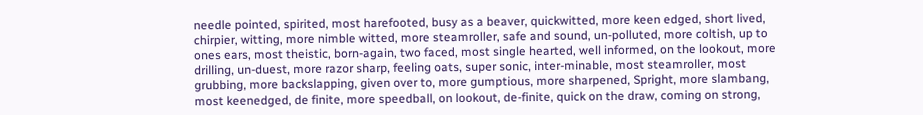needle pointed, spirited, most harefooted, busy as a beaver, quickwitted, more keen edged, short lived, chirpier, witting, more nimble witted, more steamroller, safe and sound, un-polluted, more coltish, up to ones ears, most theistic, born-again, two faced, most single hearted, well informed, on the lookout, more drilling, un-duest, more razor sharp, feeling oats, super sonic, inter-minable, most steamroller, most grubbing, more backslapping, given over to, more gumptious, more sharpened, Spright, more slambang, most keenedged, de finite, more speedball, on lookout, de-finite, quick on the draw, coming on strong,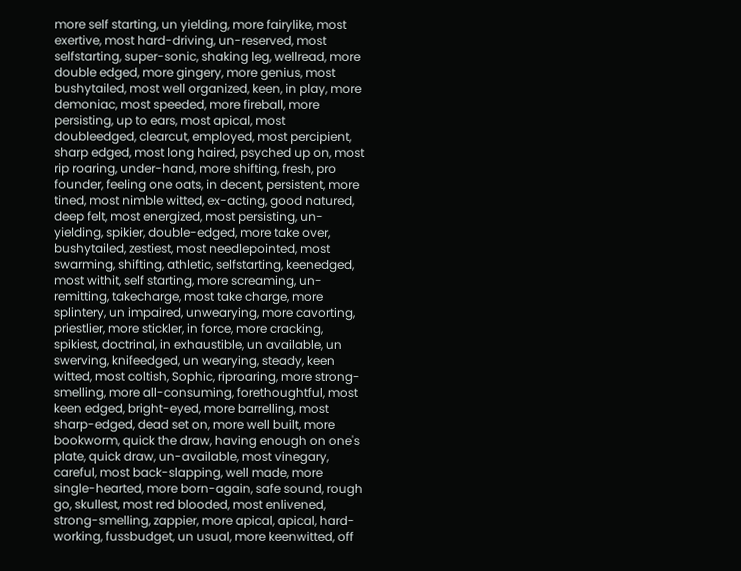more self starting, un yielding, more fairylike, most exertive, most hard-driving, un-reserved, most selfstarting, super-sonic, shaking leg, wellread, more double edged, more gingery, more genius, most bushytailed, most well organized, keen, in play, more demoniac, most speeded, more fireball, more persisting, up to ears, most apical, most doubleedged, clearcut, employed, most percipient, sharp edged, most long haired, psyched up on, most rip roaring, under-hand, more shifting, fresh, pro founder, feeling one oats, in decent, persistent, more tined, most nimble witted, ex-acting, good natured, deep felt, most energized, most persisting, un-yielding, spikier, double-edged, more take over, bushytailed, zestiest, most needlepointed, most swarming, shifting, athletic, selfstarting, keenedged, most withit, self starting, more screaming, un-remitting, takecharge, most take charge, more splintery, un impaired, unwearying, more cavorting, priestlier, more stickler, in force, more cracking, spikiest, doctrinal, in exhaustible, un available, un swerving, knifeedged, un wearying, steady, keen witted, most coltish, Sophic, riproaring, more strong-smelling, more all-consuming, forethoughtful, most keen edged, bright-eyed, more barrelling, most sharp-edged, dead set on, more well built, more bookworm, quick the draw, having enough on one's plate, quick draw, un-available, most vinegary, careful, most back-slapping, well made, more single-hearted, more born-again, safe sound, rough go, skullest, most red blooded, most enlivened, strong-smelling, zappier, more apical, apical, hard-working, fussbudget, un usual, more keenwitted, off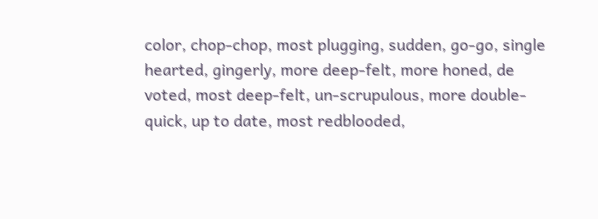color, chop-chop, most plugging, sudden, go-go, single hearted, gingerly, more deep-felt, more honed, de voted, most deep-felt, un-scrupulous, more double-quick, up to date, most redblooded,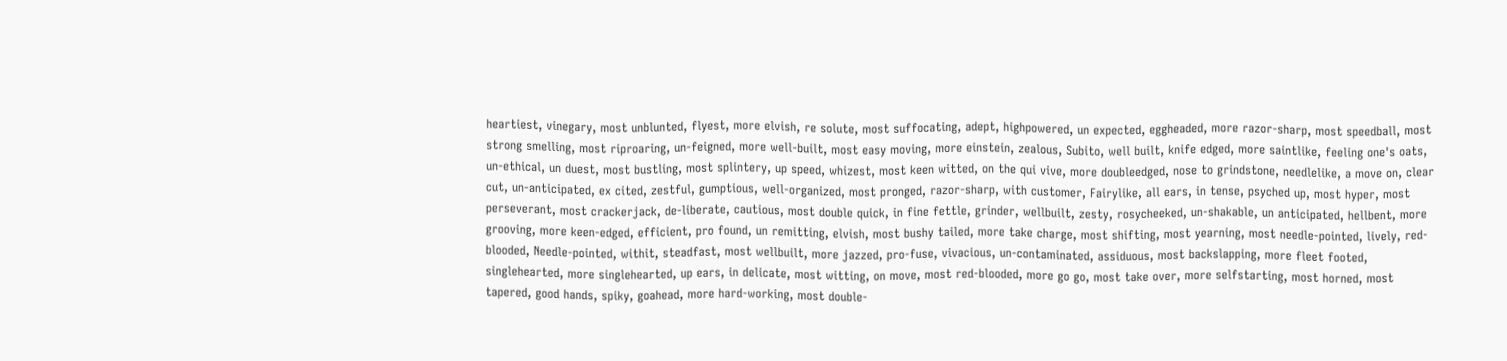heartiest, vinegary, most unblunted, flyest, more elvish, re solute, most suffocating, adept, highpowered, un expected, eggheaded, more razor-sharp, most speedball, most strong smelling, most riproaring, un-feigned, more well-built, most easy moving, more einstein, zealous, Subito, well built, knife edged, more saintlike, feeling one's oats, un-ethical, un duest, most bustling, most splintery, up speed, whizest, most keen witted, on the qui vive, more doubleedged, nose to grindstone, needlelike, a move on, clear cut, un-anticipated, ex cited, zestful, gumptious, well-organized, most pronged, razor-sharp, with customer, Fairylike, all ears, in tense, psyched up, most hyper, most perseverant, most crackerjack, de-liberate, cautious, most double quick, in fine fettle, grinder, wellbuilt, zesty, rosycheeked, un-shakable, un anticipated, hellbent, more grooving, more keen-edged, efficient, pro found, un remitting, elvish, most bushy tailed, more take charge, most shifting, most yearning, most needle-pointed, lively, red-blooded, Needle-pointed, withit, steadfast, most wellbuilt, more jazzed, pro-fuse, vivacious, un-contaminated, assiduous, most backslapping, more fleet footed, singlehearted, more singlehearted, up ears, in delicate, most witting, on move, most red-blooded, more go go, most take over, more selfstarting, most horned, most tapered, good hands, spiky, goahead, more hard-working, most double-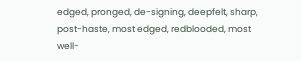edged, pronged, de-signing, deepfelt, sharp, post-haste, most edged, redblooded, most well-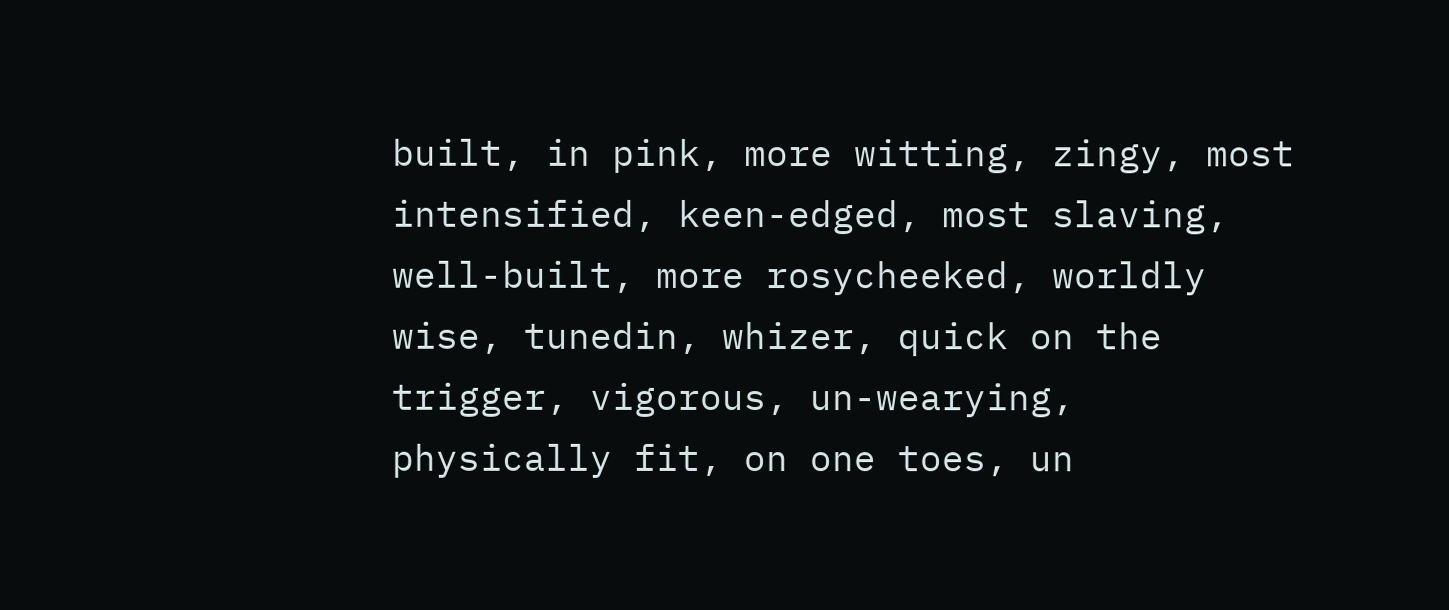built, in pink, more witting, zingy, most intensified, keen-edged, most slaving, well-built, more rosycheeked, worldly wise, tunedin, whizer, quick on the trigger, vigorous, un-wearying, physically fit, on one toes, un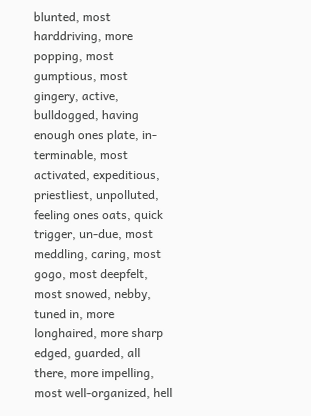blunted, most harddriving, more popping, most gumptious, most gingery, active, bulldogged, having enough ones plate, in-terminable, most activated, expeditious, priestliest, unpolluted, feeling ones oats, quick trigger, un-due, most meddling, caring, most gogo, most deepfelt, most snowed, nebby, tuned in, more longhaired, more sharp edged, guarded, all there, more impelling, most well-organized, hell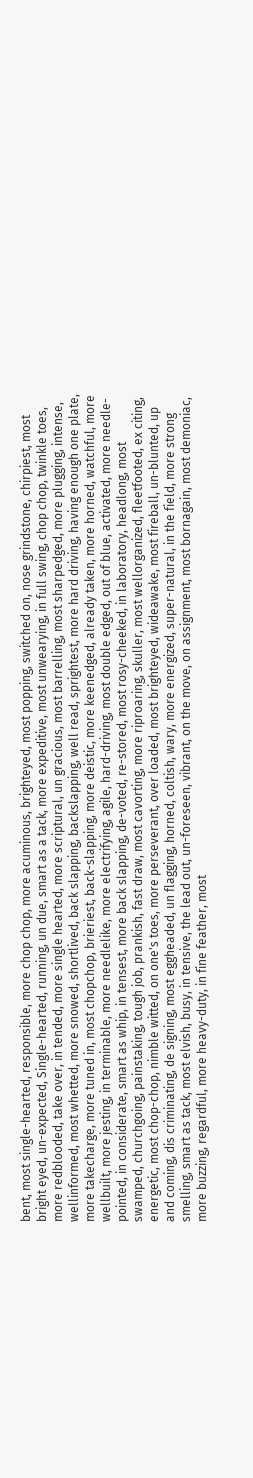bent, most single-hearted, responsible, more chop chop, more acuminous, brighteyed, most popping, switched on, nose grindstone, chirpiest, most bright eyed, un-expected, Single-hearted, running, un due, smart as a tack, more expeditive, most unwearying, in full swing, chop chop, twinkle toes, more redblooded, take over, in tended, more single hearted, more scriptural, un gracious, most barrelling, most sharpedged, more plugging, intense, wellinformed, most whetted, more snowed, shortlived, back slapping, backslapping, well read, sprightest, more hard driving, having enough one plate, more takecharge, more tuned in, most chopchop, brieriest, back-slapping, more deistic, more keenedged, already taken, more horned, watchful, more wellbuilt, more jesting, in terminable, more needlelike, more electrifying, agile, hard-driving, most double edged, out of blue, activated, more needle-pointed, in considerate, smart as whip, in tensest, more back slapping, de-voted, re-stored, most rosy-cheeked, in laboratory, headlong, most swamped, churchgoing, painstaking, tough job, prankish, fast draw, most cavorting, more riproaring, skuller, most wellorganized, fleetfooted, ex citing, energetic, most chop-chop, nimble witted, on one's toes, more perseverant, over loaded, most brighteyed, wideawake, most fireball, un-blunted, up and coming, dis criminating, de signing, most eggheaded, un flagging, horned, coltish, wary, more energized, super-natural, in the field, more strong smelling, smart as tack, most elvish, busy, in tensive, the lead out, un-foreseen, vibrant, on the move, on assignment, most bornagain, most demoniac, more buzzing, regardful, more heavy-duty, in fine feather, most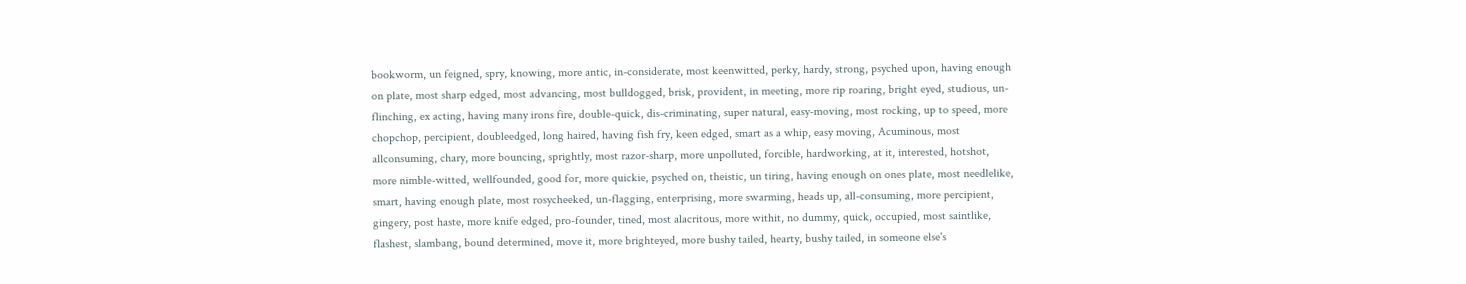bookworm, un feigned, spry, knowing, more antic, in-considerate, most keenwitted, perky, hardy, strong, psyched upon, having enough on plate, most sharp edged, most advancing, most bulldogged, brisk, provident, in meeting, more rip roaring, bright eyed, studious, un-flinching, ex acting, having many irons fire, double-quick, dis-criminating, super natural, easy-moving, most rocking, up to speed, more chopchop, percipient, doubleedged, long haired, having fish fry, keen edged, smart as a whip, easy moving, Acuminous, most allconsuming, chary, more bouncing, sprightly, most razor-sharp, more unpolluted, forcible, hardworking, at it, interested, hotshot, more nimble-witted, wellfounded, good for, more quickie, psyched on, theistic, un tiring, having enough on ones plate, most needlelike, smart, having enough plate, most rosycheeked, un-flagging, enterprising, more swarming, heads up, all-consuming, more percipient, gingery, post haste, more knife edged, pro-founder, tined, most alacritous, more withit, no dummy, quick, occupied, most saintlike, flashest, slambang, bound determined, move it, more brighteyed, more bushy tailed, hearty, bushy tailed, in someone else's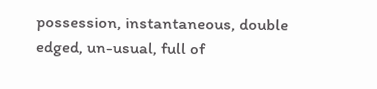possession, instantaneous, double edged, un-usual, full of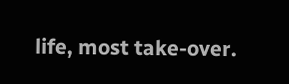life, most take-over.